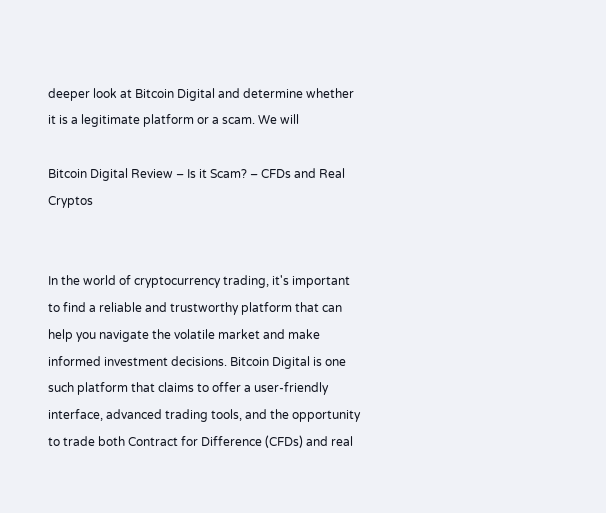deeper look at Bitcoin Digital and determine whether it is a legitimate platform or a scam. We will

Bitcoin Digital Review – Is it Scam? – CFDs and Real Cryptos


In the world of cryptocurrency trading, it's important to find a reliable and trustworthy platform that can help you navigate the volatile market and make informed investment decisions. Bitcoin Digital is one such platform that claims to offer a user-friendly interface, advanced trading tools, and the opportunity to trade both Contract for Difference (CFDs) and real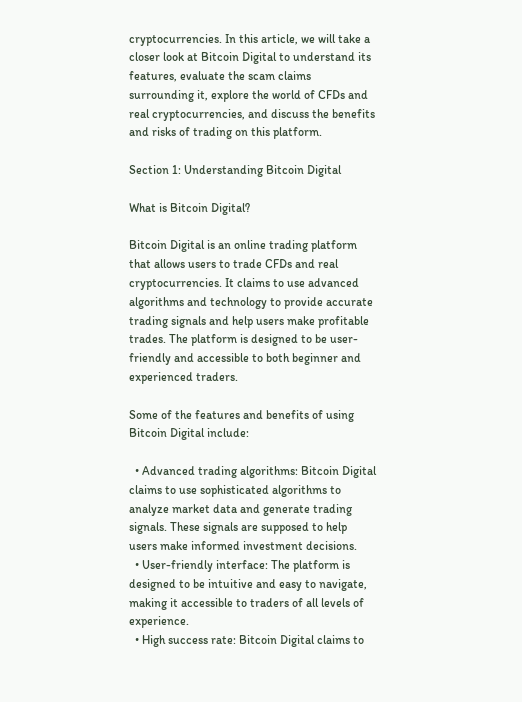cryptocurrencies. In this article, we will take a closer look at Bitcoin Digital to understand its features, evaluate the scam claims surrounding it, explore the world of CFDs and real cryptocurrencies, and discuss the benefits and risks of trading on this platform.

Section 1: Understanding Bitcoin Digital

What is Bitcoin Digital?

Bitcoin Digital is an online trading platform that allows users to trade CFDs and real cryptocurrencies. It claims to use advanced algorithms and technology to provide accurate trading signals and help users make profitable trades. The platform is designed to be user-friendly and accessible to both beginner and experienced traders.

Some of the features and benefits of using Bitcoin Digital include:

  • Advanced trading algorithms: Bitcoin Digital claims to use sophisticated algorithms to analyze market data and generate trading signals. These signals are supposed to help users make informed investment decisions.
  • User-friendly interface: The platform is designed to be intuitive and easy to navigate, making it accessible to traders of all levels of experience.
  • High success rate: Bitcoin Digital claims to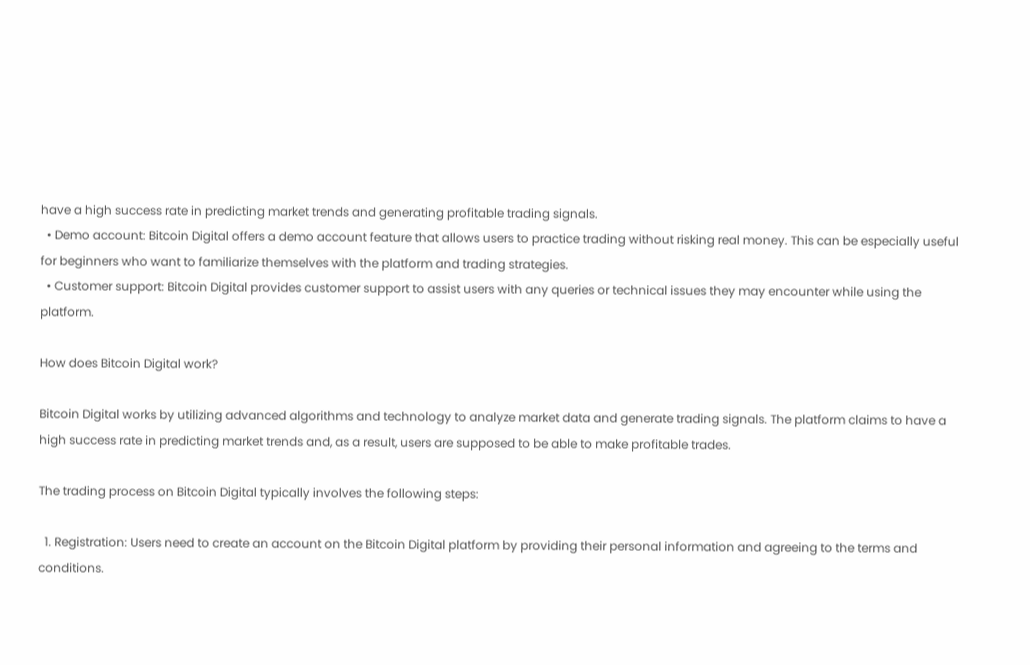have a high success rate in predicting market trends and generating profitable trading signals.
  • Demo account: Bitcoin Digital offers a demo account feature that allows users to practice trading without risking real money. This can be especially useful for beginners who want to familiarize themselves with the platform and trading strategies.
  • Customer support: Bitcoin Digital provides customer support to assist users with any queries or technical issues they may encounter while using the platform.

How does Bitcoin Digital work?

Bitcoin Digital works by utilizing advanced algorithms and technology to analyze market data and generate trading signals. The platform claims to have a high success rate in predicting market trends and, as a result, users are supposed to be able to make profitable trades.

The trading process on Bitcoin Digital typically involves the following steps:

  1. Registration: Users need to create an account on the Bitcoin Digital platform by providing their personal information and agreeing to the terms and conditions.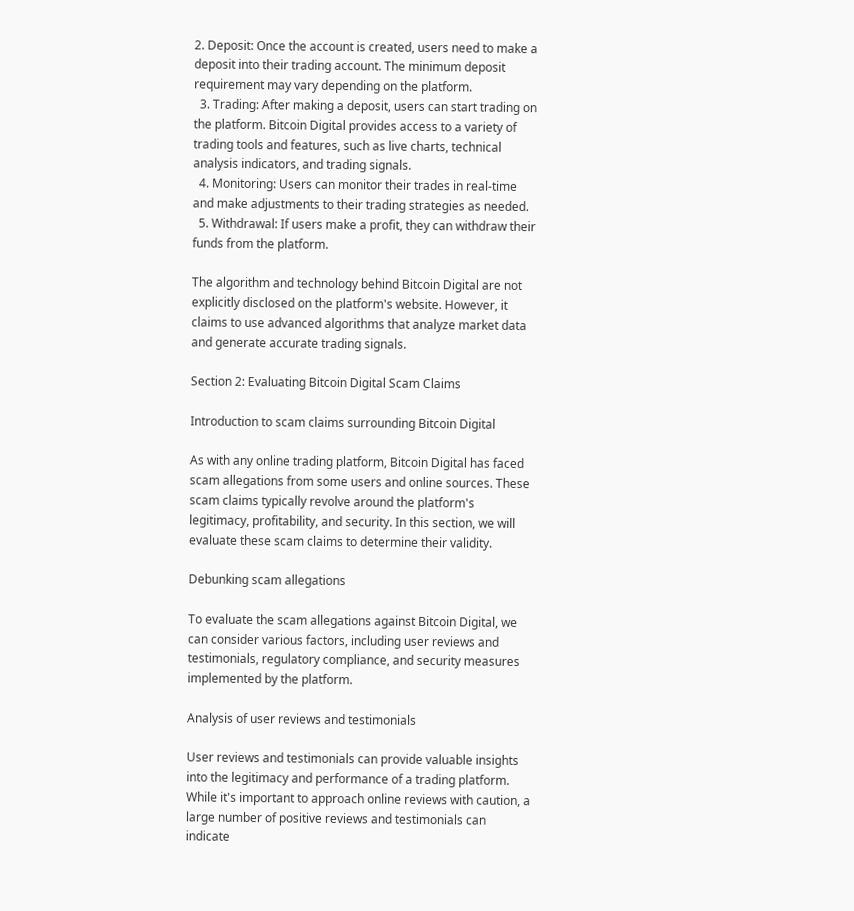2. Deposit: Once the account is created, users need to make a deposit into their trading account. The minimum deposit requirement may vary depending on the platform.
  3. Trading: After making a deposit, users can start trading on the platform. Bitcoin Digital provides access to a variety of trading tools and features, such as live charts, technical analysis indicators, and trading signals.
  4. Monitoring: Users can monitor their trades in real-time and make adjustments to their trading strategies as needed.
  5. Withdrawal: If users make a profit, they can withdraw their funds from the platform.

The algorithm and technology behind Bitcoin Digital are not explicitly disclosed on the platform's website. However, it claims to use advanced algorithms that analyze market data and generate accurate trading signals.

Section 2: Evaluating Bitcoin Digital Scam Claims

Introduction to scam claims surrounding Bitcoin Digital

As with any online trading platform, Bitcoin Digital has faced scam allegations from some users and online sources. These scam claims typically revolve around the platform's legitimacy, profitability, and security. In this section, we will evaluate these scam claims to determine their validity.

Debunking scam allegations

To evaluate the scam allegations against Bitcoin Digital, we can consider various factors, including user reviews and testimonials, regulatory compliance, and security measures implemented by the platform.

Analysis of user reviews and testimonials

User reviews and testimonials can provide valuable insights into the legitimacy and performance of a trading platform. While it's important to approach online reviews with caution, a large number of positive reviews and testimonials can indicate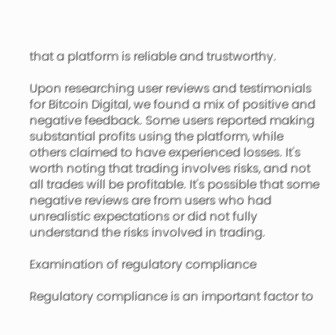that a platform is reliable and trustworthy.

Upon researching user reviews and testimonials for Bitcoin Digital, we found a mix of positive and negative feedback. Some users reported making substantial profits using the platform, while others claimed to have experienced losses. It's worth noting that trading involves risks, and not all trades will be profitable. It's possible that some negative reviews are from users who had unrealistic expectations or did not fully understand the risks involved in trading.

Examination of regulatory compliance

Regulatory compliance is an important factor to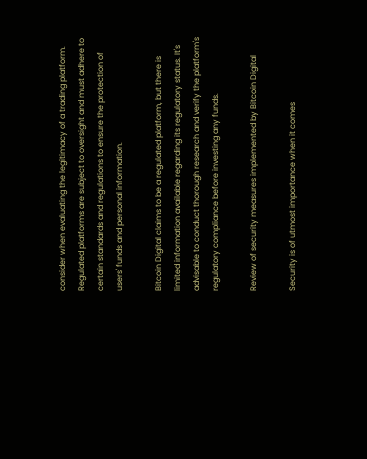consider when evaluating the legitimacy of a trading platform. Regulated platforms are subject to oversight and must adhere to certain standards and regulations to ensure the protection of users' funds and personal information.

Bitcoin Digital claims to be a regulated platform, but there is limited information available regarding its regulatory status. It's advisable to conduct thorough research and verify the platform's regulatory compliance before investing any funds.

Review of security measures implemented by Bitcoin Digital

Security is of utmost importance when it comes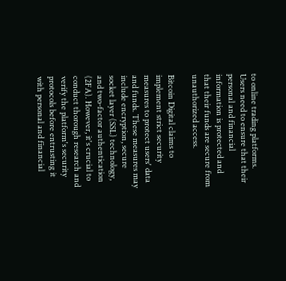to online trading platforms. Users need to ensure that their personal and financial information is protected and that their funds are secure from unauthorized access.

Bitcoin Digital claims to implement strict security measures to protect users' data and funds. These measures may include encryption, secure socket layer (SSL) technology, and two-factor authentication (2FA). However, it's crucial to conduct thorough research and verify the platform's security protocols before entrusting it with personal and financial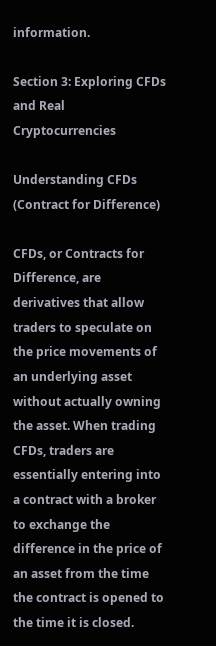information.

Section 3: Exploring CFDs and Real Cryptocurrencies

Understanding CFDs (Contract for Difference)

CFDs, or Contracts for Difference, are derivatives that allow traders to speculate on the price movements of an underlying asset without actually owning the asset. When trading CFDs, traders are essentially entering into a contract with a broker to exchange the difference in the price of an asset from the time the contract is opened to the time it is closed.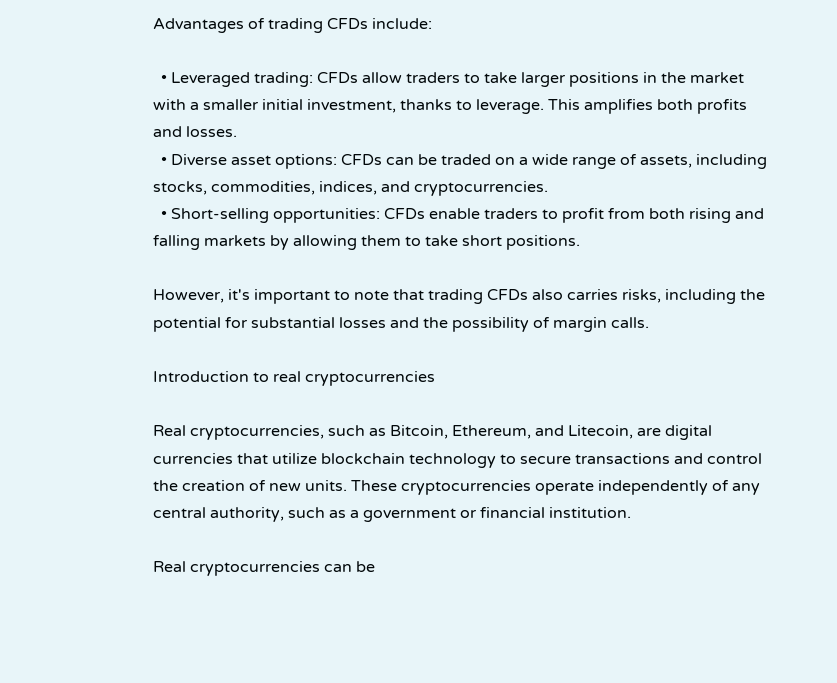Advantages of trading CFDs include:

  • Leveraged trading: CFDs allow traders to take larger positions in the market with a smaller initial investment, thanks to leverage. This amplifies both profits and losses.
  • Diverse asset options: CFDs can be traded on a wide range of assets, including stocks, commodities, indices, and cryptocurrencies.
  • Short-selling opportunities: CFDs enable traders to profit from both rising and falling markets by allowing them to take short positions.

However, it's important to note that trading CFDs also carries risks, including the potential for substantial losses and the possibility of margin calls.

Introduction to real cryptocurrencies

Real cryptocurrencies, such as Bitcoin, Ethereum, and Litecoin, are digital currencies that utilize blockchain technology to secure transactions and control the creation of new units. These cryptocurrencies operate independently of any central authority, such as a government or financial institution.

Real cryptocurrencies can be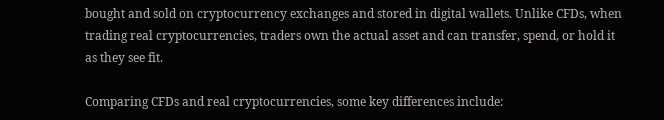bought and sold on cryptocurrency exchanges and stored in digital wallets. Unlike CFDs, when trading real cryptocurrencies, traders own the actual asset and can transfer, spend, or hold it as they see fit.

Comparing CFDs and real cryptocurrencies, some key differences include: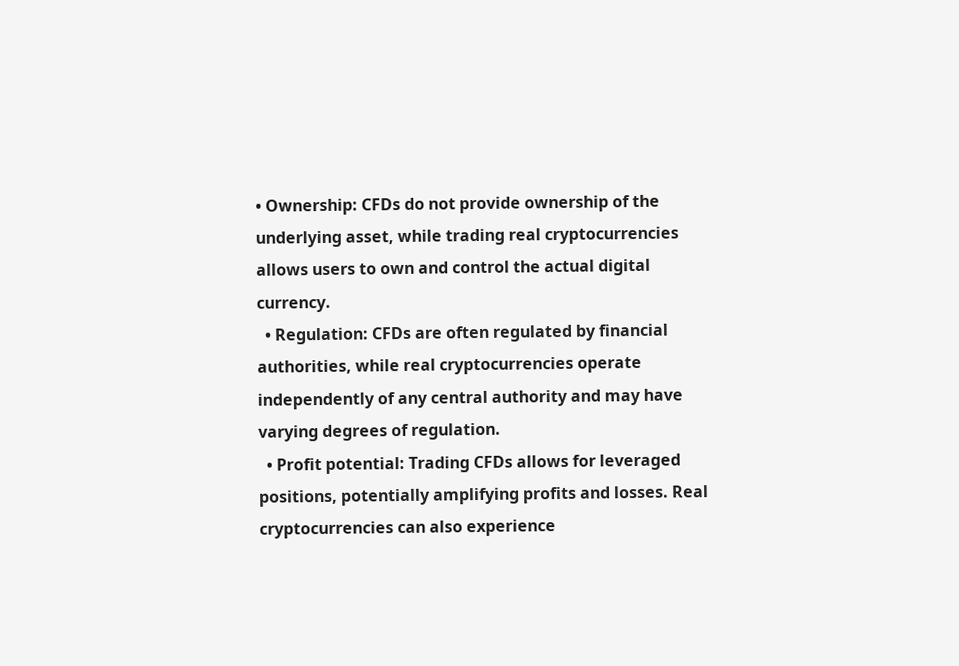• Ownership: CFDs do not provide ownership of the underlying asset, while trading real cryptocurrencies allows users to own and control the actual digital currency.
  • Regulation: CFDs are often regulated by financial authorities, while real cryptocurrencies operate independently of any central authority and may have varying degrees of regulation.
  • Profit potential: Trading CFDs allows for leveraged positions, potentially amplifying profits and losses. Real cryptocurrencies can also experience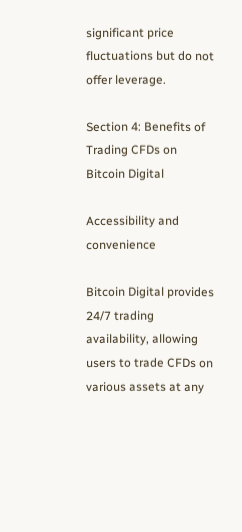significant price fluctuations but do not offer leverage.

Section 4: Benefits of Trading CFDs on Bitcoin Digital

Accessibility and convenience

Bitcoin Digital provides 24/7 trading availability, allowing users to trade CFDs on various assets at any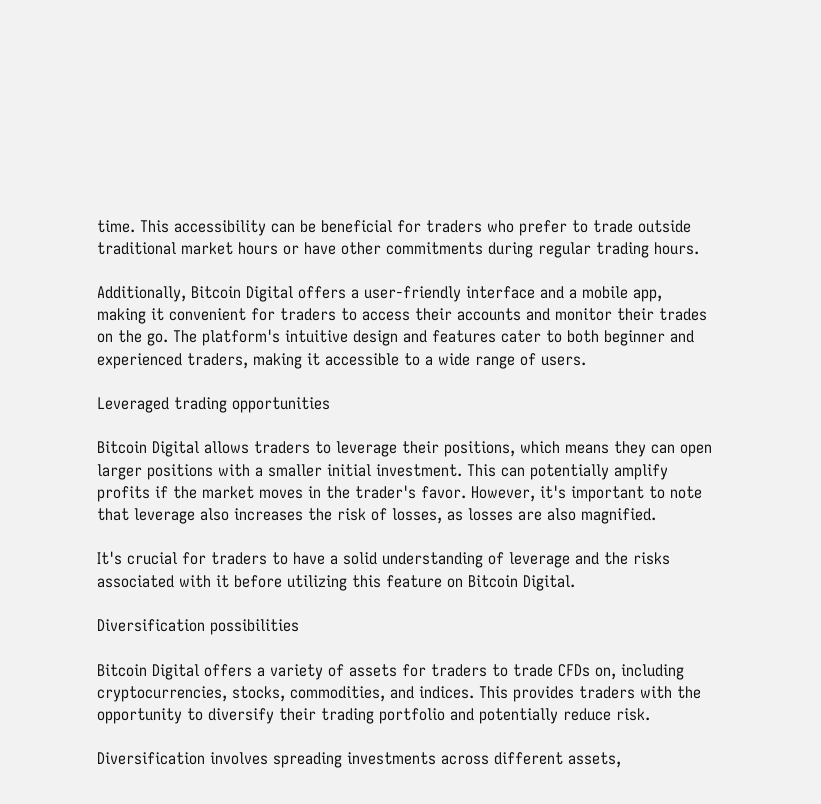time. This accessibility can be beneficial for traders who prefer to trade outside traditional market hours or have other commitments during regular trading hours.

Additionally, Bitcoin Digital offers a user-friendly interface and a mobile app, making it convenient for traders to access their accounts and monitor their trades on the go. The platform's intuitive design and features cater to both beginner and experienced traders, making it accessible to a wide range of users.

Leveraged trading opportunities

Bitcoin Digital allows traders to leverage their positions, which means they can open larger positions with a smaller initial investment. This can potentially amplify profits if the market moves in the trader's favor. However, it's important to note that leverage also increases the risk of losses, as losses are also magnified.

It's crucial for traders to have a solid understanding of leverage and the risks associated with it before utilizing this feature on Bitcoin Digital.

Diversification possibilities

Bitcoin Digital offers a variety of assets for traders to trade CFDs on, including cryptocurrencies, stocks, commodities, and indices. This provides traders with the opportunity to diversify their trading portfolio and potentially reduce risk.

Diversification involves spreading investments across different assets,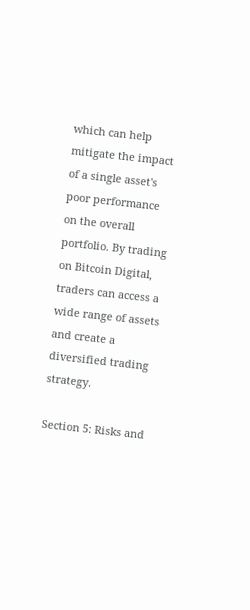which can help mitigate the impact of a single asset's poor performance on the overall portfolio. By trading on Bitcoin Digital, traders can access a wide range of assets and create a diversified trading strategy.

Section 5: Risks and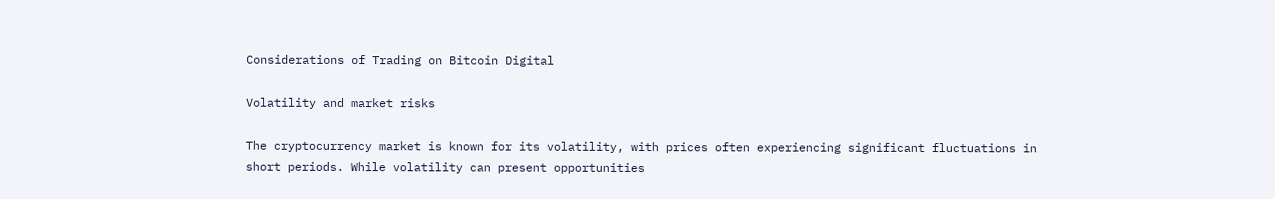Considerations of Trading on Bitcoin Digital

Volatility and market risks

The cryptocurrency market is known for its volatility, with prices often experiencing significant fluctuations in short periods. While volatility can present opportunities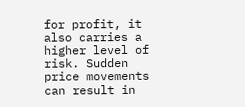for profit, it also carries a higher level of risk. Sudden price movements can result in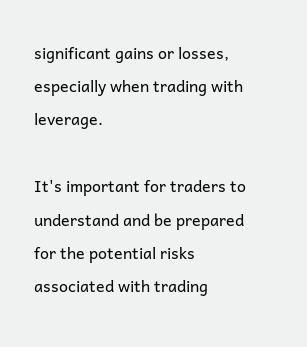significant gains or losses, especially when trading with leverage.

It's important for traders to understand and be prepared for the potential risks associated with trading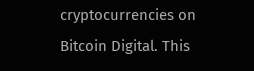cryptocurrencies on Bitcoin Digital. This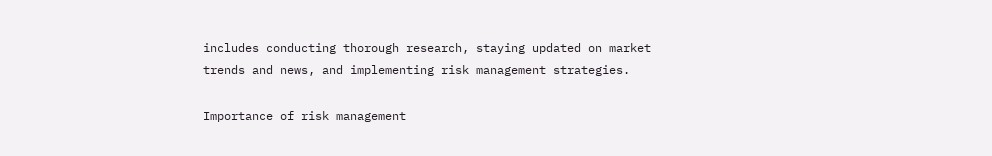includes conducting thorough research, staying updated on market trends and news, and implementing risk management strategies.

Importance of risk management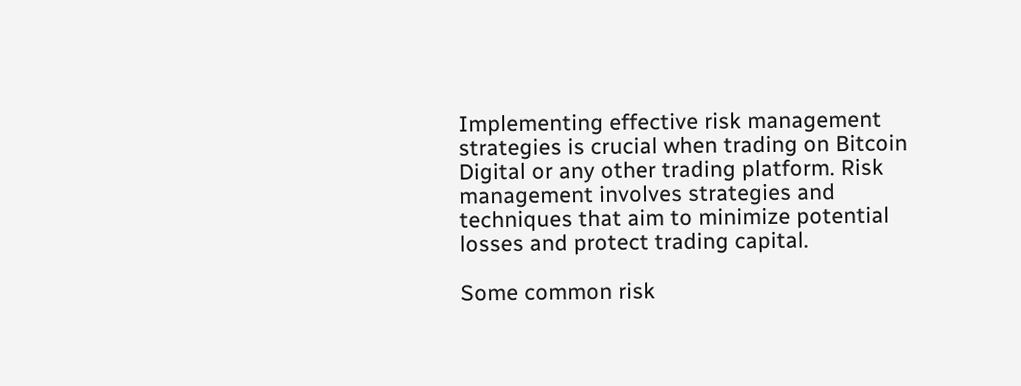Implementing effective risk management strategies is crucial when trading on Bitcoin Digital or any other trading platform. Risk management involves strategies and techniques that aim to minimize potential losses and protect trading capital.

Some common risk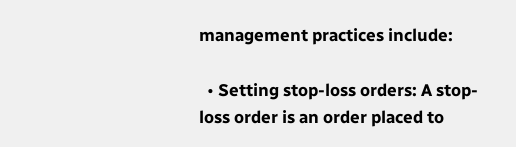management practices include:

  • Setting stop-loss orders: A stop-loss order is an order placed to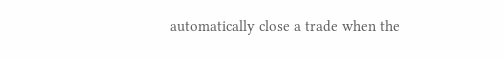automatically close a trade when the